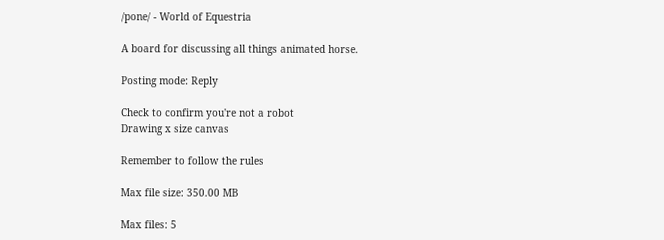/pone/ - World of Equestria

A board for discussing all things animated horse.

Posting mode: Reply

Check to confirm you're not a robot
Drawing x size canvas

Remember to follow the rules

Max file size: 350.00 MB

Max files: 5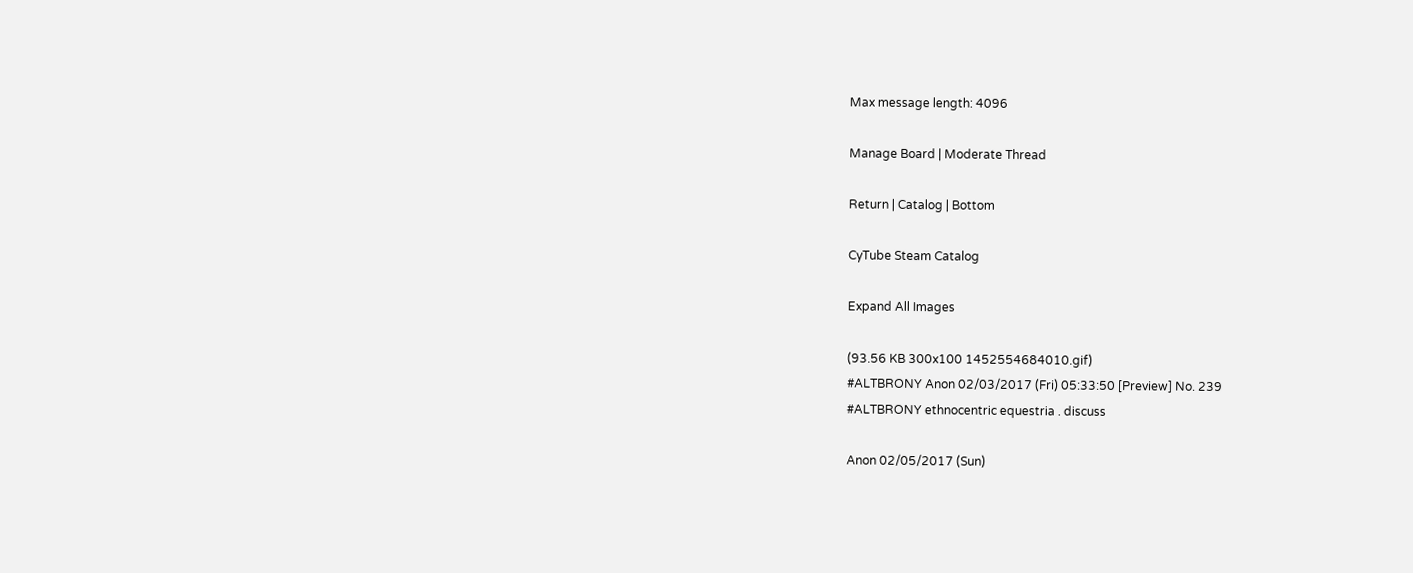Max message length: 4096

Manage Board | Moderate Thread

Return | Catalog | Bottom

CyTube Steam Catalog

Expand All Images

(93.56 KB 300x100 1452554684010.gif)
#ALTBRONY Anon 02/03/2017 (Fri) 05:33:50 [Preview] No. 239
#ALTBRONY ethnocentric equestria . discuss

Anon 02/05/2017 (Sun)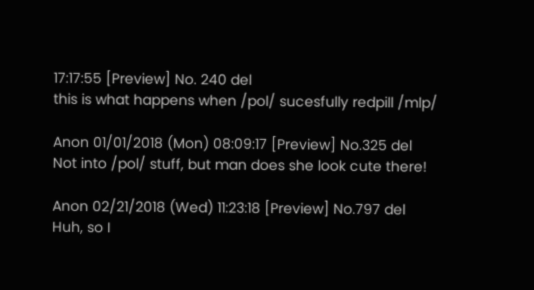17:17:55 [Preview] No. 240 del
this is what happens when /pol/ sucesfully redpill /mlp/

Anon 01/01/2018 (Mon) 08:09:17 [Preview] No.325 del
Not into /pol/ stuff, but man does she look cute there!

Anon 02/21/2018 (Wed) 11:23:18 [Preview] No.797 del
Huh, so I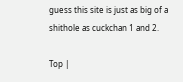guess this site is just as big of a shithole as cuckchan 1 and 2.

Top |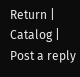Return | Catalog | Post a reply